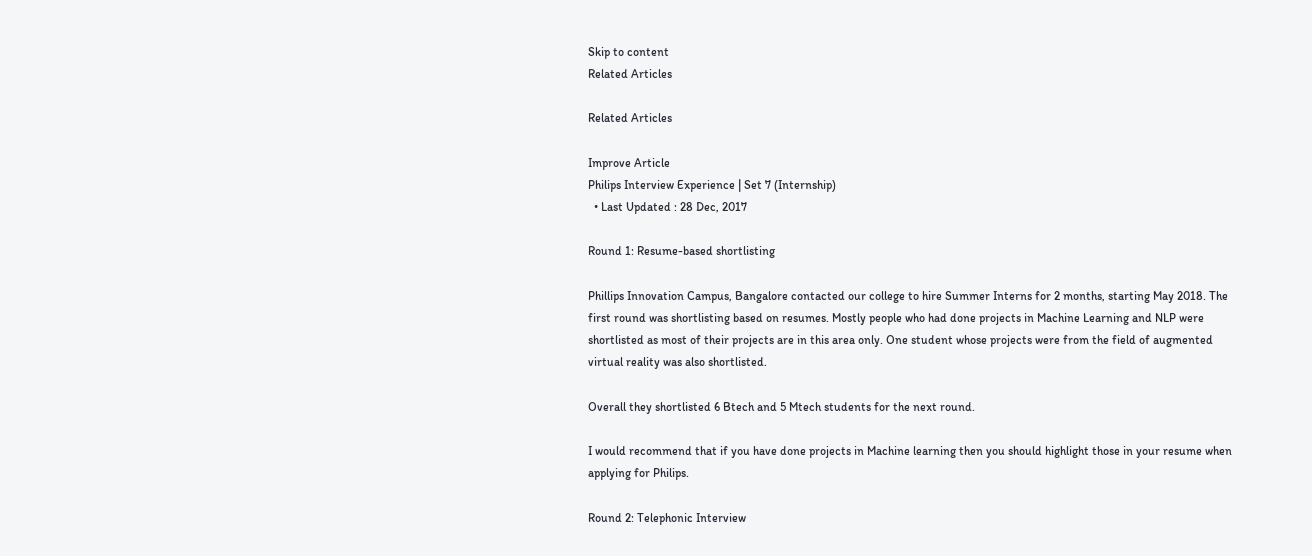Skip to content
Related Articles

Related Articles

Improve Article
Philips Interview Experience | Set 7 (Internship)
  • Last Updated : 28 Dec, 2017

Round 1: Resume-based shortlisting

Phillips Innovation Campus, Bangalore contacted our college to hire Summer Interns for 2 months, starting May 2018. The first round was shortlisting based on resumes. Mostly people who had done projects in Machine Learning and NLP were shortlisted as most of their projects are in this area only. One student whose projects were from the field of augmented virtual reality was also shortlisted.

Overall they shortlisted 6 Btech and 5 Mtech students for the next round.

I would recommend that if you have done projects in Machine learning then you should highlight those in your resume when applying for Philips.

Round 2: Telephonic Interview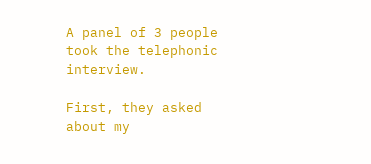A panel of 3 people took the telephonic interview.

First, they asked about my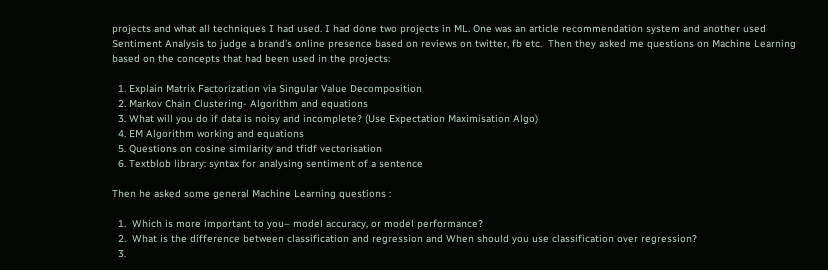projects and what all techniques I had used. I had done two projects in ML. One was an article recommendation system and another used Sentiment Analysis to judge a brand’s online presence based on reviews on twitter, fb etc.  Then they asked me questions on Machine Learning based on the concepts that had been used in the projects:

  1. Explain Matrix Factorization via Singular Value Decomposition
  2. Markov Chain Clustering- Algorithm and equations
  3. What will you do if data is noisy and incomplete? (Use Expectation Maximisation Algo)
  4. EM Algorithm working and equations
  5. Questions on cosine similarity and tfidf vectorisation
  6. Textblob library: syntax for analysing sentiment of a sentence

Then he asked some general Machine Learning questions :

  1.  Which is more important to you– model accuracy, or model performance?
  2.  What is the difference between classification and regression and When should you use classification over regression?
  3.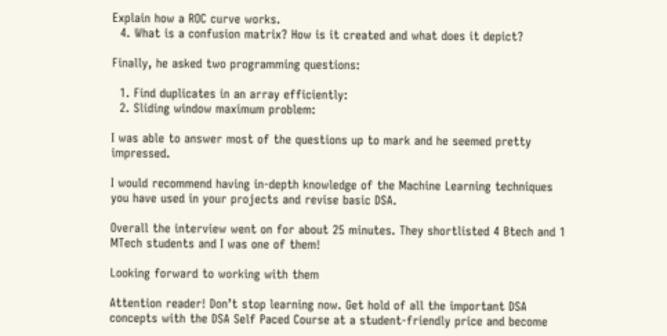Explain how a ROC curve works.
  4. What is a confusion matrix? How is it created and what does it depict?

Finally, he asked two programming questions:

  1. Find duplicates in an array efficiently:
  2. Sliding window maximum problem:

I was able to answer most of the questions up to mark and he seemed pretty impressed.

I would recommend having in-depth knowledge of the Machine Learning techniques you have used in your projects and revise basic DSA.

Overall the interview went on for about 25 minutes. They shortlisted 4 Btech and 1 MTech students and I was one of them!

Looking forward to working with them

Attention reader! Don’t stop learning now. Get hold of all the important DSA concepts with the DSA Self Paced Course at a student-friendly price and become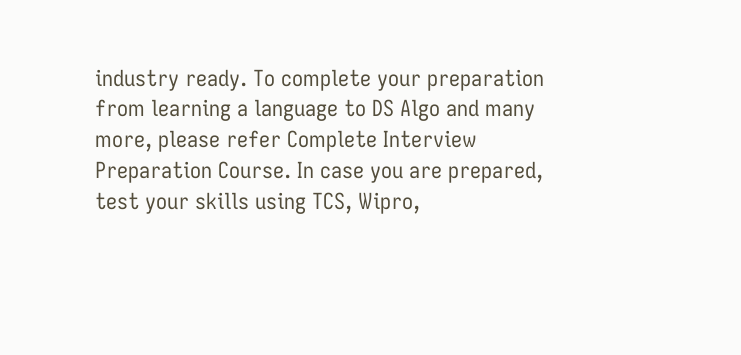industry ready. To complete your preparation from learning a language to DS Algo and many more, please refer Complete Interview Preparation Course. In case you are prepared, test your skills using TCS, Wipro,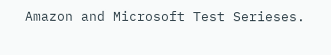Amazon and Microsoft Test Serieses.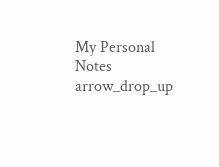My Personal Notes arrow_drop_up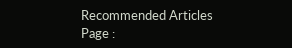Recommended Articles
Page :